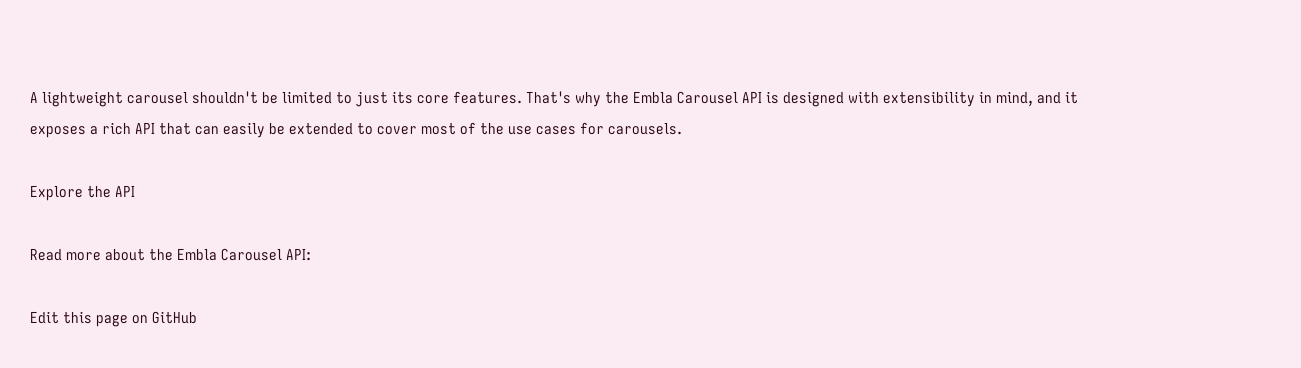A lightweight carousel shouldn't be limited to just its core features. That's why the Embla Carousel API is designed with extensibility in mind, and it exposes a rich API that can easily be extended to cover most of the use cases for carousels.

Explore the API

Read more about the Embla Carousel API:

Edit this page on GitHub